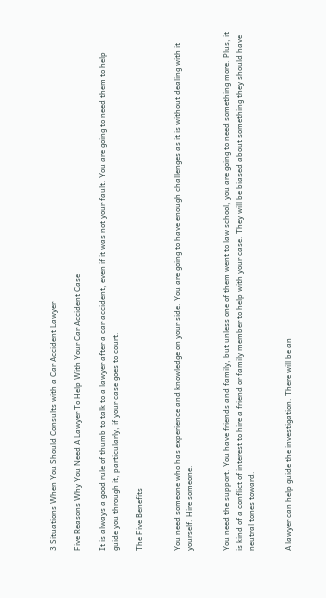3 Situations When You Should Consults with a Car Accident Lawyer

Five Reasons Why You Need A Lawyer To Help With Your Car Accident Case

It is always a good rule of thumb to talk to a lawyer after a car accident, even if it was not your fault. You are going to need them to help guide you through it, particularly, if your case goes to court.

The Five Benefits


You need someone who has experience and knowledge on your side. You are going to have enough challenges as it is without dealing with it yourself. Hire someone.


You need the support. You have friends and family, but unless one of them went to law school, you are going to need something more. Plus, it is kind of a conflict of interest to hire a friend or family member to help with your case. They will be biased about something they should have neutral tones toward.


A lawyer can help guide the investigation. There will be an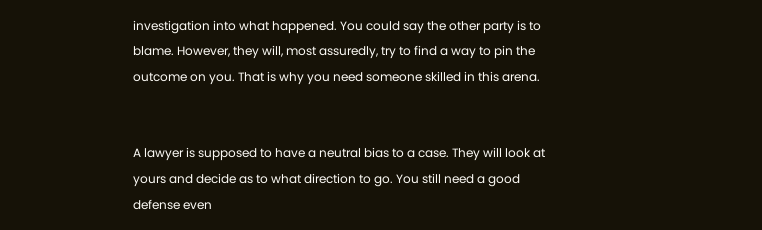investigation into what happened. You could say the other party is to blame. However, they will, most assuredly, try to find a way to pin the outcome on you. That is why you need someone skilled in this arena.


A lawyer is supposed to have a neutral bias to a case. They will look at yours and decide as to what direction to go. You still need a good defense even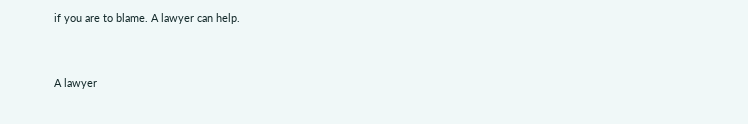if you are to blame. A lawyer can help.


A lawyer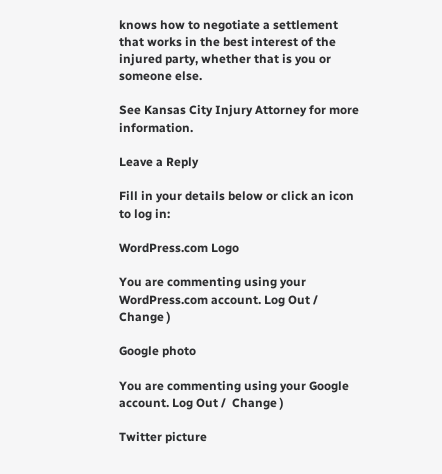knows how to negotiate a settlement that works in the best interest of the injured party, whether that is you or someone else.

See Kansas City Injury Attorney for more information.

Leave a Reply

Fill in your details below or click an icon to log in:

WordPress.com Logo

You are commenting using your WordPress.com account. Log Out /  Change )

Google photo

You are commenting using your Google account. Log Out /  Change )

Twitter picture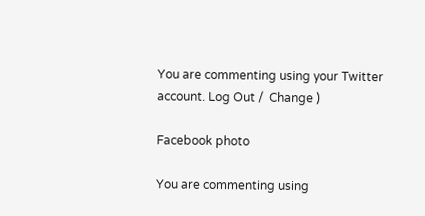You are commenting using your Twitter account. Log Out /  Change )

Facebook photo

You are commenting using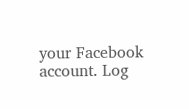your Facebook account. Log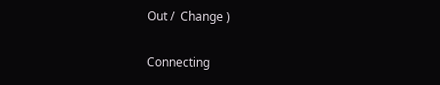Out /  Change )

Connecting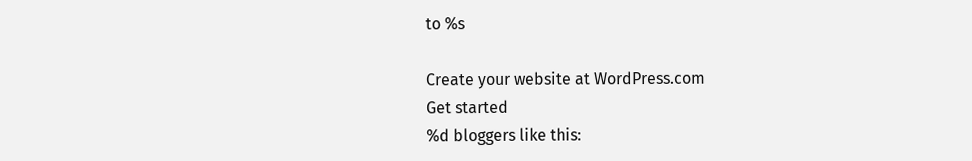to %s

Create your website at WordPress.com
Get started
%d bloggers like this: